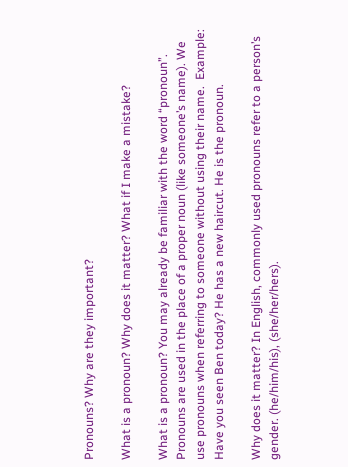Pronouns? Why are they important?

What is a pronoun? Why does it matter? What if I make a mistake?

What is a pronoun? You may already be familiar with the word “pronoun”. Pronouns are used in the place of a proper noun (like someone’s name). We use pronouns when referring to someone without using their name.  Example: Have you seen Ben today? He has a new haircut. He is the pronoun.

Why does it matter? In English, commonly used pronouns refer to a person’s gender. (he/him/his), (she/her/hers).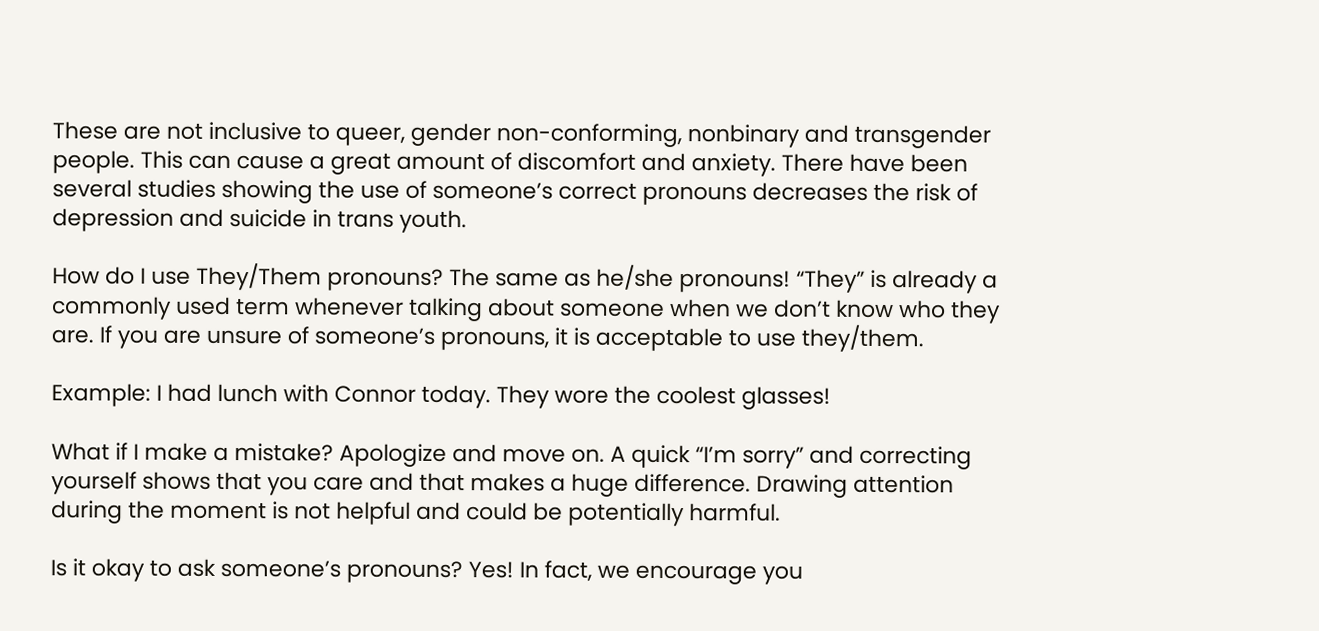These are not inclusive to queer, gender non-conforming, nonbinary and transgender people. This can cause a great amount of discomfort and anxiety. There have been several studies showing the use of someone’s correct pronouns decreases the risk of depression and suicide in trans youth.

How do I use They/Them pronouns? The same as he/she pronouns! “They” is already a commonly used term whenever talking about someone when we don’t know who they are. If you are unsure of someone’s pronouns, it is acceptable to use they/them.

Example: I had lunch with Connor today. They wore the coolest glasses!

What if I make a mistake? Apologize and move on. A quick “I’m sorry” and correcting yourself shows that you care and that makes a huge difference. Drawing attention during the moment is not helpful and could be potentially harmful.

Is it okay to ask someone’s pronouns? Yes! In fact, we encourage you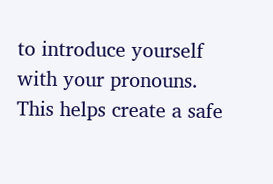to introduce yourself with your pronouns. This helps create a safe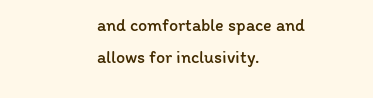and comfortable space and allows for inclusivity.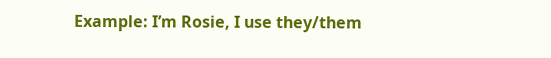Example: I’m Rosie, I use they/them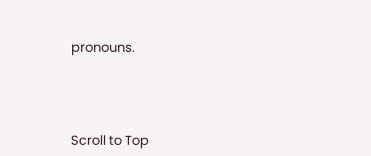pronouns.




Scroll to Top